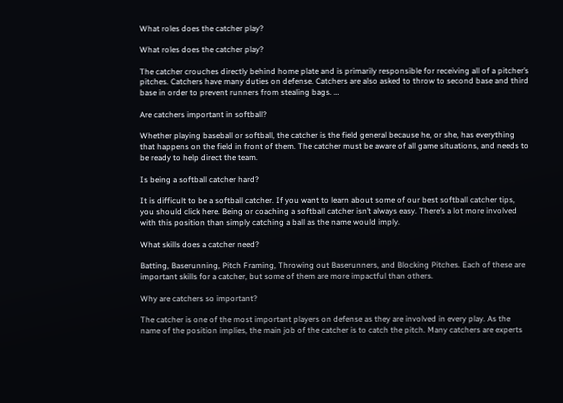What roles does the catcher play?

What roles does the catcher play?

The catcher crouches directly behind home plate and is primarily responsible for receiving all of a pitcher’s pitches. Catchers have many duties on defense. Catchers are also asked to throw to second base and third base in order to prevent runners from stealing bags. …

Are catchers important in softball?

Whether playing baseball or softball, the catcher is the field general because he, or she, has everything that happens on the field in front of them. The catcher must be aware of all game situations, and needs to be ready to help direct the team.

Is being a softball catcher hard?

It is difficult to be a softball catcher. If you want to learn about some of our best softball catcher tips, you should click here. Being or coaching a softball catcher isn’t always easy. There’s a lot more involved with this position than simply catching a ball as the name would imply.

What skills does a catcher need?

Batting, Baserunning, Pitch Framing, Throwing out Baserunners, and Blocking Pitches. Each of these are important skills for a catcher, but some of them are more impactful than others.

Why are catchers so important?

The catcher is one of the most important players on defense as they are involved in every play. As the name of the position implies, the main job of the catcher is to catch the pitch. Many catchers are experts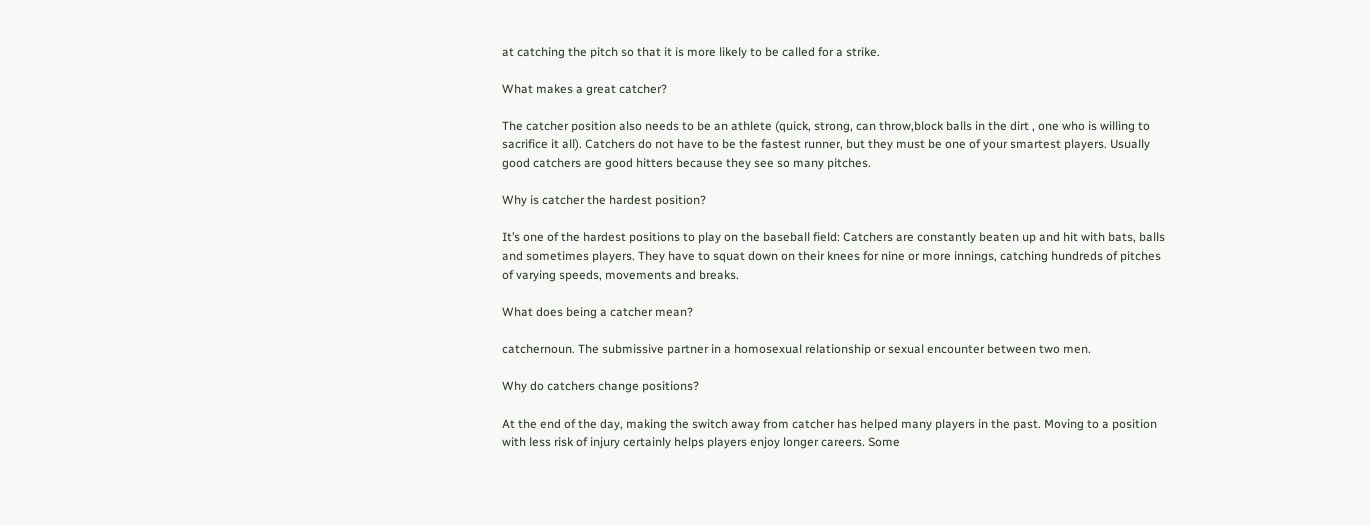at catching the pitch so that it is more likely to be called for a strike.

What makes a great catcher?

The catcher position also needs to be an athlete (quick, strong, can throw,block balls in the dirt , one who is willing to sacrifice it all). Catchers do not have to be the fastest runner, but they must be one of your smartest players. Usually good catchers are good hitters because they see so many pitches.

Why is catcher the hardest position?

It’s one of the hardest positions to play on the baseball field: Catchers are constantly beaten up and hit with bats, balls and sometimes players. They have to squat down on their knees for nine or more innings, catching hundreds of pitches of varying speeds, movements and breaks.

What does being a catcher mean?

catchernoun. The submissive partner in a homosexual relationship or sexual encounter between two men.

Why do catchers change positions?

At the end of the day, making the switch away from catcher has helped many players in the past. Moving to a position with less risk of injury certainly helps players enjoy longer careers. Some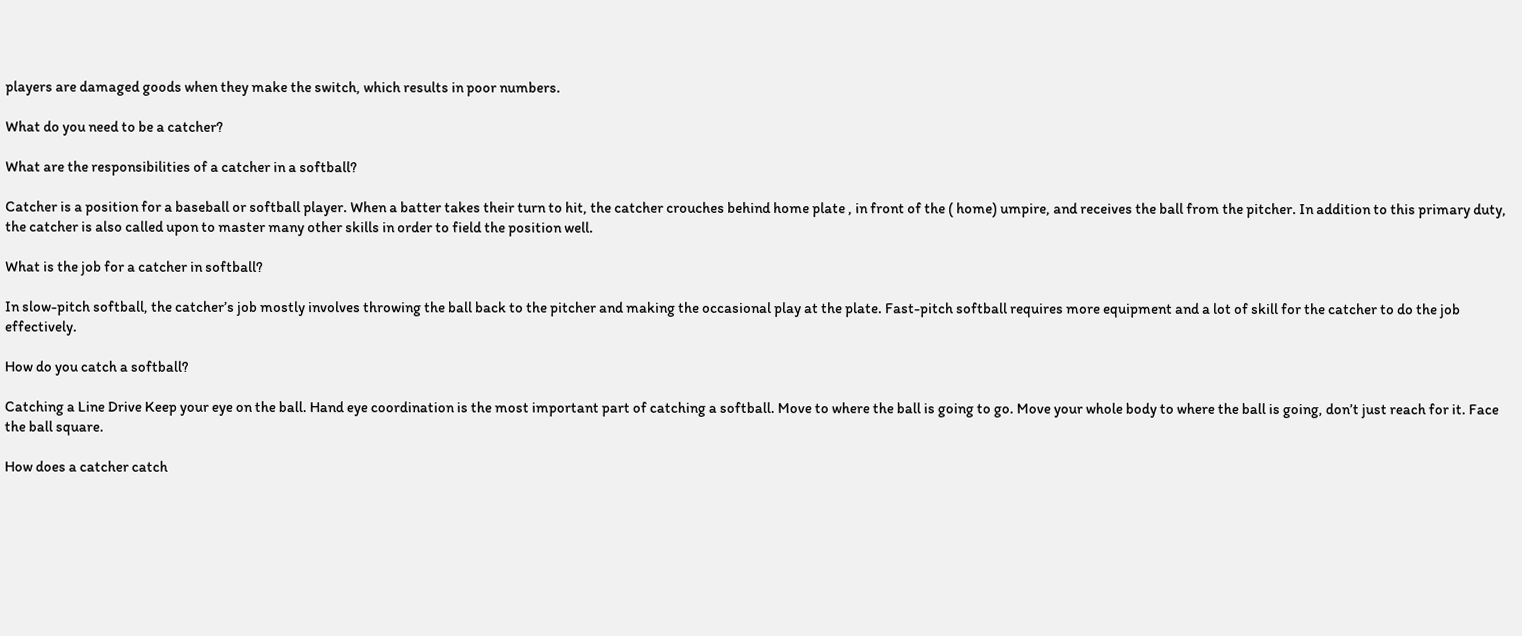players are damaged goods when they make the switch, which results in poor numbers.

What do you need to be a catcher?

What are the responsibilities of a catcher in a softball?

Catcher is a position for a baseball or softball player. When a batter takes their turn to hit, the catcher crouches behind home plate , in front of the ( home) umpire, and receives the ball from the pitcher. In addition to this primary duty, the catcher is also called upon to master many other skills in order to field the position well.

What is the job for a catcher in softball?

In slow-pitch softball, the catcher’s job mostly involves throwing the ball back to the pitcher and making the occasional play at the plate. Fast-pitch softball requires more equipment and a lot of skill for the catcher to do the job effectively.

How do you catch a softball?

Catching a Line Drive Keep your eye on the ball. Hand eye coordination is the most important part of catching a softball. Move to where the ball is going to go. Move your whole body to where the ball is going, don’t just reach for it. Face the ball square.

How does a catcher catch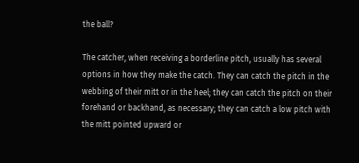the ball?

The catcher, when receiving a borderline pitch, usually has several options in how they make the catch. They can catch the pitch in the webbing of their mitt or in the heel; they can catch the pitch on their forehand or backhand, as necessary; they can catch a low pitch with the mitt pointed upward or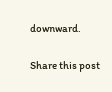downward.

Share this post